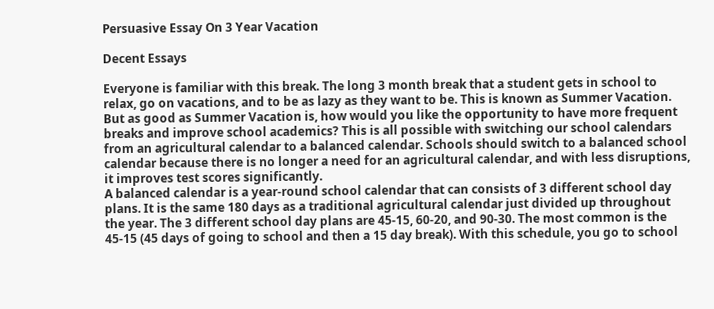Persuasive Essay On 3 Year Vacation

Decent Essays

Everyone is familiar with this break. The long 3 month break that a student gets in school to relax, go on vacations, and to be as lazy as they want to be. This is known as Summer Vacation. But as good as Summer Vacation is, how would you like the opportunity to have more frequent breaks and improve school academics? This is all possible with switching our school calendars from an agricultural calendar to a balanced calendar. Schools should switch to a balanced school calendar because there is no longer a need for an agricultural calendar, and with less disruptions, it improves test scores significantly.
A balanced calendar is a year-round school calendar that can consists of 3 different school day plans. It is the same 180 days as a traditional agricultural calendar just divided up throughout the year. The 3 different school day plans are 45-15, 60-20, and 90-30. The most common is the 45-15 (45 days of going to school and then a 15 day break). With this schedule, you go to school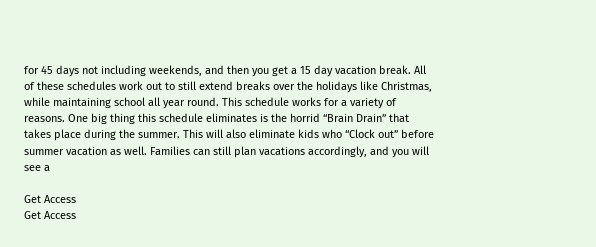for 45 days not including weekends, and then you get a 15 day vacation break. All of these schedules work out to still extend breaks over the holidays like Christmas, while maintaining school all year round. This schedule works for a variety of reasons. One big thing this schedule eliminates is the horrid “Brain Drain” that takes place during the summer. This will also eliminate kids who “Clock out” before summer vacation as well. Families can still plan vacations accordingly, and you will see a

Get Access
Get Access